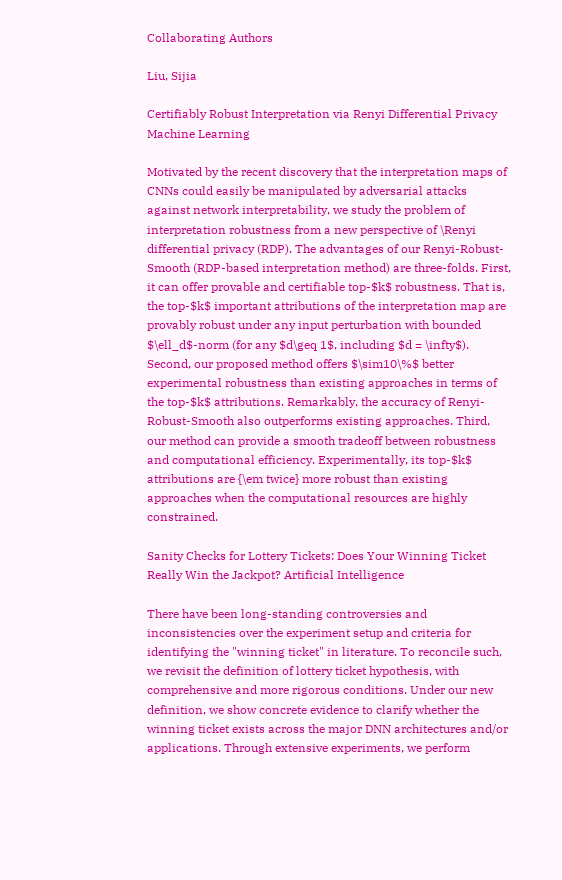Collaborating Authors

Liu, Sijia

Certifiably Robust Interpretation via Renyi Differential Privacy Machine Learning

Motivated by the recent discovery that the interpretation maps of CNNs could easily be manipulated by adversarial attacks against network interpretability, we study the problem of interpretation robustness from a new perspective of \Renyi differential privacy (RDP). The advantages of our Renyi-Robust-Smooth (RDP-based interpretation method) are three-folds. First, it can offer provable and certifiable top-$k$ robustness. That is, the top-$k$ important attributions of the interpretation map are provably robust under any input perturbation with bounded $\ell_d$-norm (for any $d\geq 1$, including $d = \infty$). Second, our proposed method offers $\sim10\%$ better experimental robustness than existing approaches in terms of the top-$k$ attributions. Remarkably, the accuracy of Renyi-Robust-Smooth also outperforms existing approaches. Third, our method can provide a smooth tradeoff between robustness and computational efficiency. Experimentally, its top-$k$ attributions are {\em twice} more robust than existing approaches when the computational resources are highly constrained.

Sanity Checks for Lottery Tickets: Does Your Winning Ticket Really Win the Jackpot? Artificial Intelligence

There have been long-standing controversies and inconsistencies over the experiment setup and criteria for identifying the "winning ticket" in literature. To reconcile such, we revisit the definition of lottery ticket hypothesis, with comprehensive and more rigorous conditions. Under our new definition, we show concrete evidence to clarify whether the winning ticket exists across the major DNN architectures and/or applications. Through extensive experiments, we perform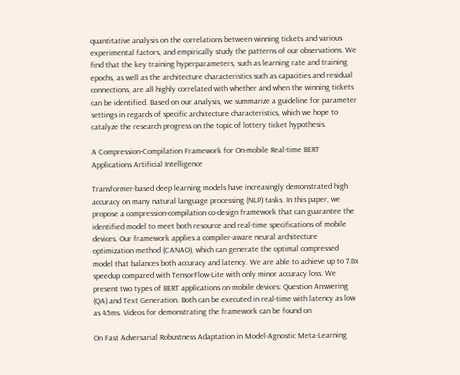quantitative analysis on the correlations between winning tickets and various experimental factors, and empirically study the patterns of our observations. We find that the key training hyperparameters, such as learning rate and training epochs, as well as the architecture characteristics such as capacities and residual connections, are all highly correlated with whether and when the winning tickets can be identified. Based on our analysis, we summarize a guideline for parameter settings in regards of specific architecture characteristics, which we hope to catalyze the research progress on the topic of lottery ticket hypothesis.

A Compression-Compilation Framework for On-mobile Real-time BERT Applications Artificial Intelligence

Transformer-based deep learning models have increasingly demonstrated high accuracy on many natural language processing (NLP) tasks. In this paper, we propose a compression-compilation co-design framework that can guarantee the identified model to meet both resource and real-time specifications of mobile devices. Our framework applies a compiler-aware neural architecture optimization method (CANAO), which can generate the optimal compressed model that balances both accuracy and latency. We are able to achieve up to 7.8x speedup compared with TensorFlow-Lite with only minor accuracy loss. We present two types of BERT applications on mobile devices: Question Answering (QA) and Text Generation. Both can be executed in real-time with latency as low as 45ms. Videos for demonstrating the framework can be found on

On Fast Adversarial Robustness Adaptation in Model-Agnostic Meta-Learning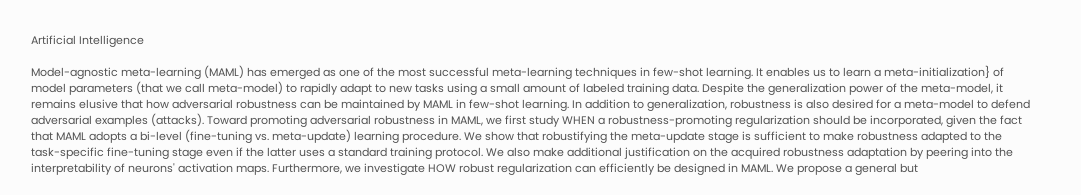Artificial Intelligence

Model-agnostic meta-learning (MAML) has emerged as one of the most successful meta-learning techniques in few-shot learning. It enables us to learn a meta-initialization} of model parameters (that we call meta-model) to rapidly adapt to new tasks using a small amount of labeled training data. Despite the generalization power of the meta-model, it remains elusive that how adversarial robustness can be maintained by MAML in few-shot learning. In addition to generalization, robustness is also desired for a meta-model to defend adversarial examples (attacks). Toward promoting adversarial robustness in MAML, we first study WHEN a robustness-promoting regularization should be incorporated, given the fact that MAML adopts a bi-level (fine-tuning vs. meta-update) learning procedure. We show that robustifying the meta-update stage is sufficient to make robustness adapted to the task-specific fine-tuning stage even if the latter uses a standard training protocol. We also make additional justification on the acquired robustness adaptation by peering into the interpretability of neurons' activation maps. Furthermore, we investigate HOW robust regularization can efficiently be designed in MAML. We propose a general but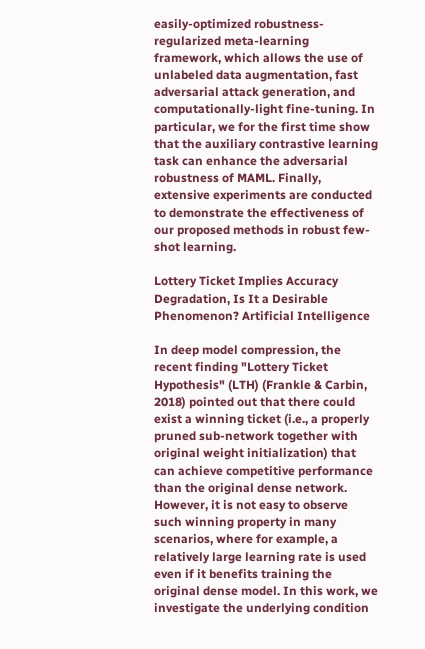easily-optimized robustness-regularized meta-learning framework, which allows the use of unlabeled data augmentation, fast adversarial attack generation, and computationally-light fine-tuning. In particular, we for the first time show that the auxiliary contrastive learning task can enhance the adversarial robustness of MAML. Finally, extensive experiments are conducted to demonstrate the effectiveness of our proposed methods in robust few-shot learning.

Lottery Ticket Implies Accuracy Degradation, Is It a Desirable Phenomenon? Artificial Intelligence

In deep model compression, the recent finding "Lottery Ticket Hypothesis" (LTH) (Frankle & Carbin, 2018) pointed out that there could exist a winning ticket (i.e., a properly pruned sub-network together with original weight initialization) that can achieve competitive performance than the original dense network. However, it is not easy to observe such winning property in many scenarios, where for example, a relatively large learning rate is used even if it benefits training the original dense model. In this work, we investigate the underlying condition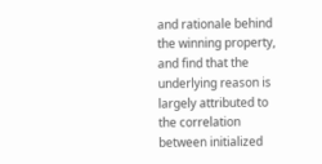and rationale behind the winning property, and find that the underlying reason is largely attributed to the correlation between initialized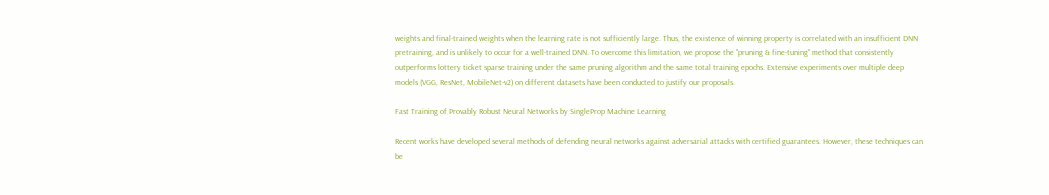weights and final-trained weights when the learning rate is not sufficiently large. Thus, the existence of winning property is correlated with an insufficient DNN pretraining, and is unlikely to occur for a well-trained DNN. To overcome this limitation, we propose the "pruning & fine-tuning" method that consistently outperforms lottery ticket sparse training under the same pruning algorithm and the same total training epochs. Extensive experiments over multiple deep models (VGG, ResNet, MobileNet-v2) on different datasets have been conducted to justify our proposals.

Fast Training of Provably Robust Neural Networks by SingleProp Machine Learning

Recent works have developed several methods of defending neural networks against adversarial attacks with certified guarantees. However, these techniques can be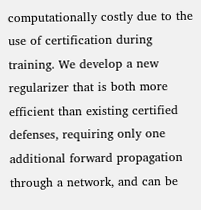computationally costly due to the use of certification during training. We develop a new regularizer that is both more efficient than existing certified defenses, requiring only one additional forward propagation through a network, and can be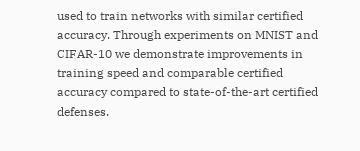used to train networks with similar certified accuracy. Through experiments on MNIST and CIFAR-10 we demonstrate improvements in training speed and comparable certified accuracy compared to state-of-the-art certified defenses.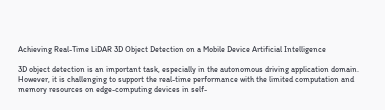Achieving Real-Time LiDAR 3D Object Detection on a Mobile Device Artificial Intelligence

3D object detection is an important task, especially in the autonomous driving application domain. However, it is challenging to support the real-time performance with the limited computation and memory resources on edge-computing devices in self-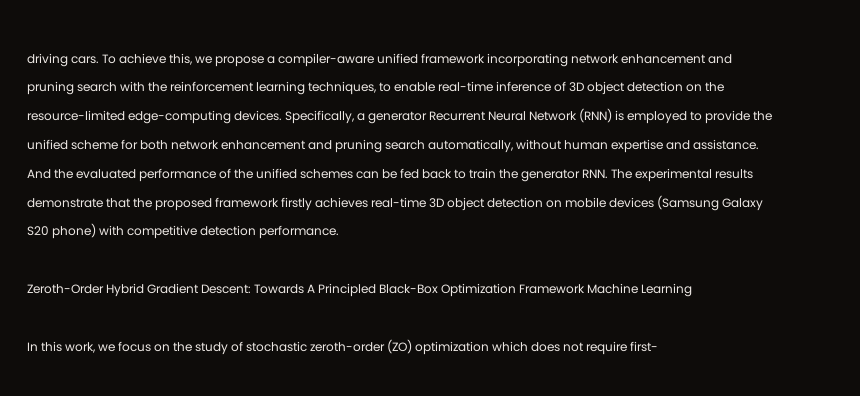driving cars. To achieve this, we propose a compiler-aware unified framework incorporating network enhancement and pruning search with the reinforcement learning techniques, to enable real-time inference of 3D object detection on the resource-limited edge-computing devices. Specifically, a generator Recurrent Neural Network (RNN) is employed to provide the unified scheme for both network enhancement and pruning search automatically, without human expertise and assistance. And the evaluated performance of the unified schemes can be fed back to train the generator RNN. The experimental results demonstrate that the proposed framework firstly achieves real-time 3D object detection on mobile devices (Samsung Galaxy S20 phone) with competitive detection performance.

Zeroth-Order Hybrid Gradient Descent: Towards A Principled Black-Box Optimization Framework Machine Learning

In this work, we focus on the study of stochastic zeroth-order (ZO) optimization which does not require first-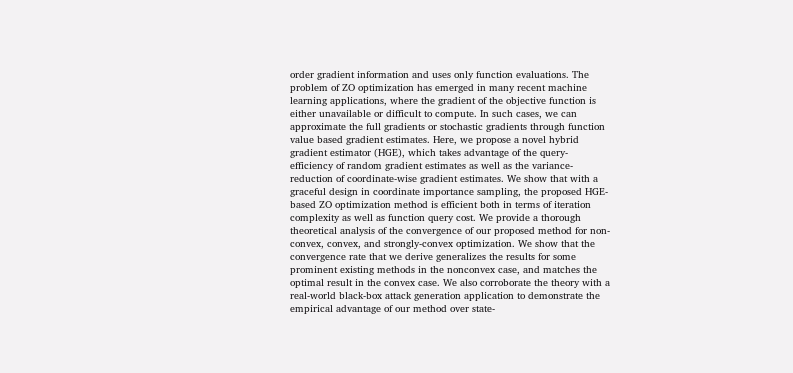order gradient information and uses only function evaluations. The problem of ZO optimization has emerged in many recent machine learning applications, where the gradient of the objective function is either unavailable or difficult to compute. In such cases, we can approximate the full gradients or stochastic gradients through function value based gradient estimates. Here, we propose a novel hybrid gradient estimator (HGE), which takes advantage of the query-efficiency of random gradient estimates as well as the variance-reduction of coordinate-wise gradient estimates. We show that with a graceful design in coordinate importance sampling, the proposed HGE-based ZO optimization method is efficient both in terms of iteration complexity as well as function query cost. We provide a thorough theoretical analysis of the convergence of our proposed method for non-convex, convex, and strongly-convex optimization. We show that the convergence rate that we derive generalizes the results for some prominent existing methods in the nonconvex case, and matches the optimal result in the convex case. We also corroborate the theory with a real-world black-box attack generation application to demonstrate the empirical advantage of our method over state-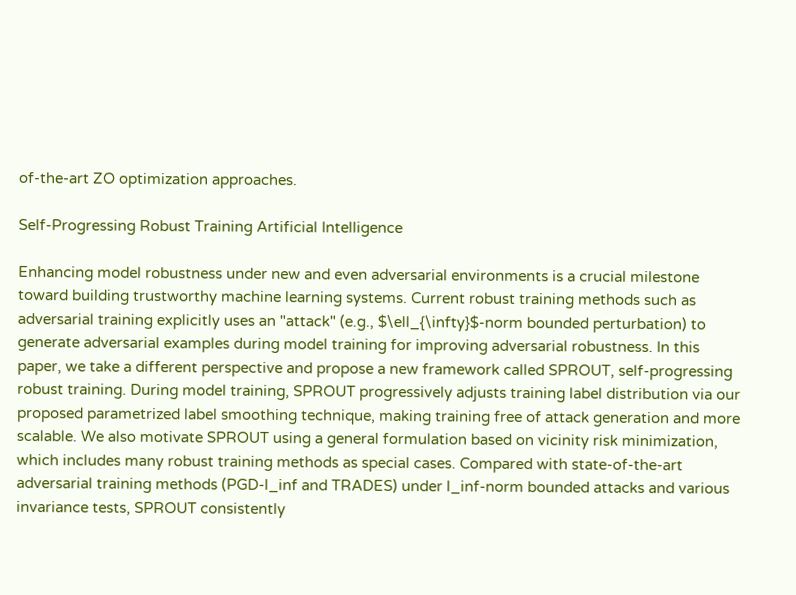of-the-art ZO optimization approaches.

Self-Progressing Robust Training Artificial Intelligence

Enhancing model robustness under new and even adversarial environments is a crucial milestone toward building trustworthy machine learning systems. Current robust training methods such as adversarial training explicitly uses an "attack" (e.g., $\ell_{\infty}$-norm bounded perturbation) to generate adversarial examples during model training for improving adversarial robustness. In this paper, we take a different perspective and propose a new framework called SPROUT, self-progressing robust training. During model training, SPROUT progressively adjusts training label distribution via our proposed parametrized label smoothing technique, making training free of attack generation and more scalable. We also motivate SPROUT using a general formulation based on vicinity risk minimization, which includes many robust training methods as special cases. Compared with state-of-the-art adversarial training methods (PGD-l_inf and TRADES) under l_inf-norm bounded attacks and various invariance tests, SPROUT consistently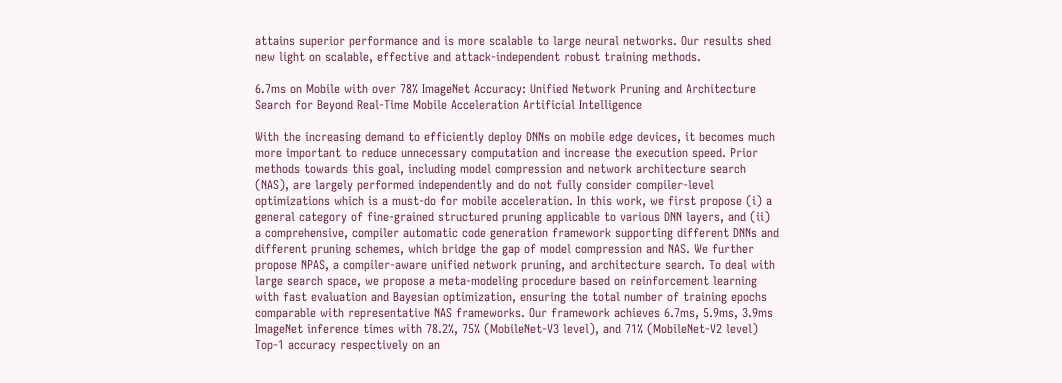attains superior performance and is more scalable to large neural networks. Our results shed new light on scalable, effective and attack-independent robust training methods.

6.7ms on Mobile with over 78% ImageNet Accuracy: Unified Network Pruning and Architecture Search for Beyond Real-Time Mobile Acceleration Artificial Intelligence

With the increasing demand to efficiently deploy DNNs on mobile edge devices, it becomes much more important to reduce unnecessary computation and increase the execution speed. Prior methods towards this goal, including model compression and network architecture search (NAS), are largely performed independently and do not fully consider compiler-level optimizations which is a must-do for mobile acceleration. In this work, we first propose (i) a general category of fine-grained structured pruning applicable to various DNN layers, and (ii) a comprehensive, compiler automatic code generation framework supporting different DNNs and different pruning schemes, which bridge the gap of model compression and NAS. We further propose NPAS, a compiler-aware unified network pruning, and architecture search. To deal with large search space, we propose a meta-modeling procedure based on reinforcement learning with fast evaluation and Bayesian optimization, ensuring the total number of training epochs comparable with representative NAS frameworks. Our framework achieves 6.7ms, 5.9ms, 3.9ms ImageNet inference times with 78.2%, 75% (MobileNet-V3 level), and 71% (MobileNet-V2 level) Top-1 accuracy respectively on an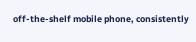off-the-shelf mobile phone, consistently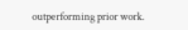outperforming prior work.